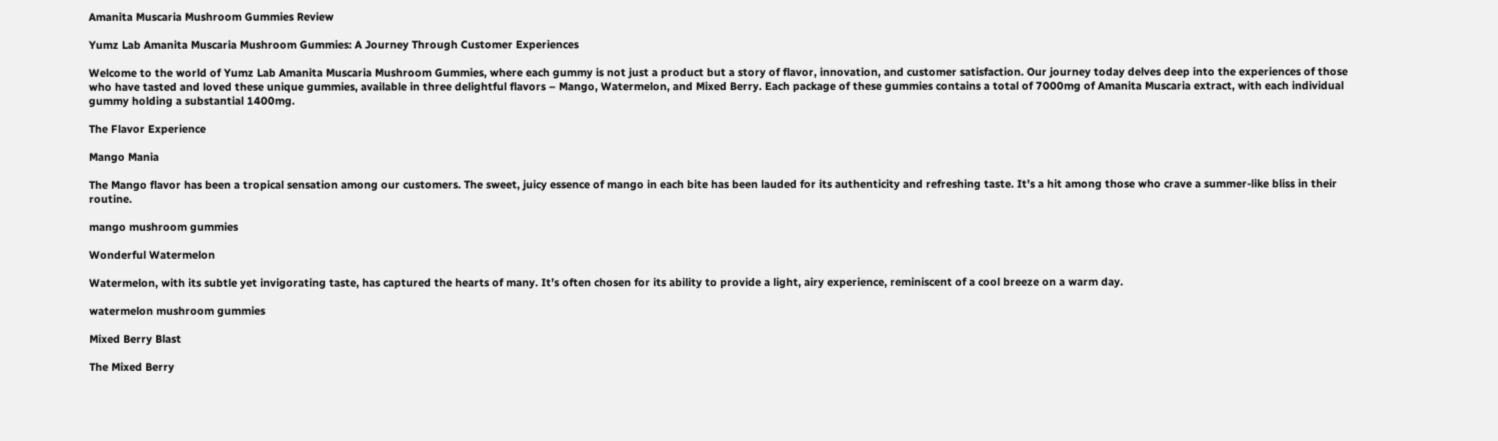Amanita Muscaria Mushroom Gummies Review

Yumz Lab Amanita Muscaria Mushroom Gummies: A Journey Through Customer Experiences

Welcome to the world of Yumz Lab Amanita Muscaria Mushroom Gummies, where each gummy is not just a product but a story of flavor, innovation, and customer satisfaction. Our journey today delves deep into the experiences of those who have tasted and loved these unique gummies, available in three delightful flavors – Mango, Watermelon, and Mixed Berry. Each package of these gummies contains a total of 7000mg of Amanita Muscaria extract, with each individual gummy holding a substantial 1400mg.

The Flavor Experience

Mango Mania

The Mango flavor has been a tropical sensation among our customers. The sweet, juicy essence of mango in each bite has been lauded for its authenticity and refreshing taste. It’s a hit among those who crave a summer-like bliss in their routine.

mango mushroom gummies

Wonderful Watermelon

Watermelon, with its subtle yet invigorating taste, has captured the hearts of many. It’s often chosen for its ability to provide a light, airy experience, reminiscent of a cool breeze on a warm day.

watermelon mushroom gummies

Mixed Berry Blast

The Mixed Berry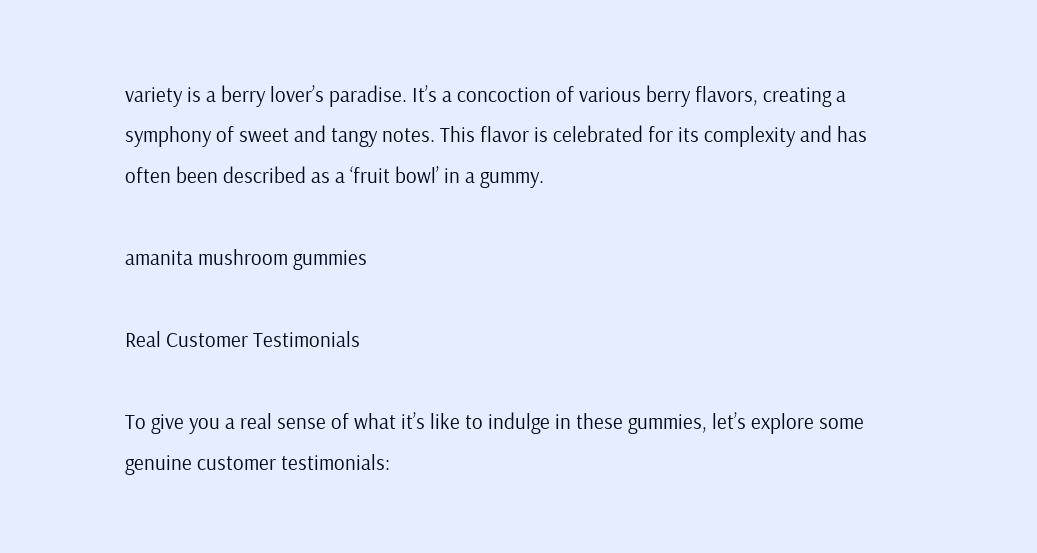variety is a berry lover’s paradise. It’s a concoction of various berry flavors, creating a symphony of sweet and tangy notes. This flavor is celebrated for its complexity and has often been described as a ‘fruit bowl’ in a gummy.

amanita mushroom gummies

Real Customer Testimonials

To give you a real sense of what it’s like to indulge in these gummies, let’s explore some genuine customer testimonials: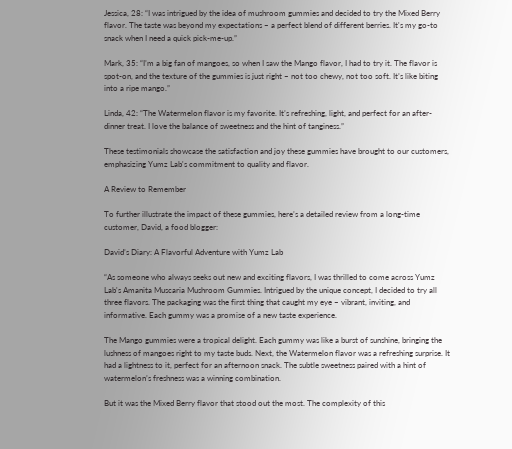Jessica, 28: “I was intrigued by the idea of mushroom gummies and decided to try the Mixed Berry flavor. The taste was beyond my expectations – a perfect blend of different berries. It's my go-to snack when I need a quick pick-me-up.”

Mark, 35: “I’m a big fan of mangoes, so when I saw the Mango flavor, I had to try it. The flavor is spot-on, and the texture of the gummies is just right – not too chewy, not too soft. It’s like biting into a ripe mango.”

Linda, 42: “The Watermelon flavor is my favorite. It’s refreshing, light, and perfect for an after-dinner treat. I love the balance of sweetness and the hint of tanginess.”

These testimonials showcase the satisfaction and joy these gummies have brought to our customers, emphasizing Yumz Lab's commitment to quality and flavor.

A Review to Remember

To further illustrate the impact of these gummies, here’s a detailed review from a long-time customer, David, a food blogger:

David’s Diary: A Flavorful Adventure with Yumz Lab

“As someone who always seeks out new and exciting flavors, I was thrilled to come across Yumz Lab's Amanita Muscaria Mushroom Gummies. Intrigued by the unique concept, I decided to try all three flavors. The packaging was the first thing that caught my eye – vibrant, inviting, and informative. Each gummy was a promise of a new taste experience.

The Mango gummies were a tropical delight. Each gummy was like a burst of sunshine, bringing the lushness of mangoes right to my taste buds. Next, the Watermelon flavor was a refreshing surprise. It had a lightness to it, perfect for an afternoon snack. The subtle sweetness paired with a hint of watermelon’s freshness was a winning combination.

But it was the Mixed Berry flavor that stood out the most. The complexity of this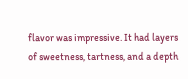flavor was impressive. It had layers of sweetness, tartness, and a depth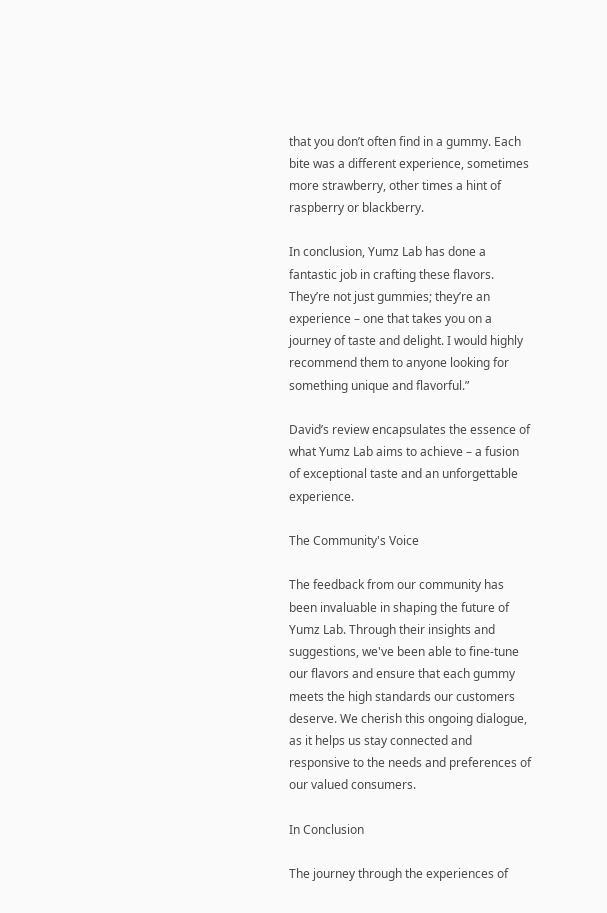that you don’t often find in a gummy. Each bite was a different experience, sometimes more strawberry, other times a hint of raspberry or blackberry.

In conclusion, Yumz Lab has done a fantastic job in crafting these flavors. They’re not just gummies; they’re an experience – one that takes you on a journey of taste and delight. I would highly recommend them to anyone looking for something unique and flavorful.”

David’s review encapsulates the essence of what Yumz Lab aims to achieve – a fusion of exceptional taste and an unforgettable experience.

The Community's Voice

The feedback from our community has been invaluable in shaping the future of Yumz Lab. Through their insights and suggestions, we've been able to fine-tune our flavors and ensure that each gummy meets the high standards our customers deserve. We cherish this ongoing dialogue, as it helps us stay connected and responsive to the needs and preferences of our valued consumers.

In Conclusion

The journey through the experiences of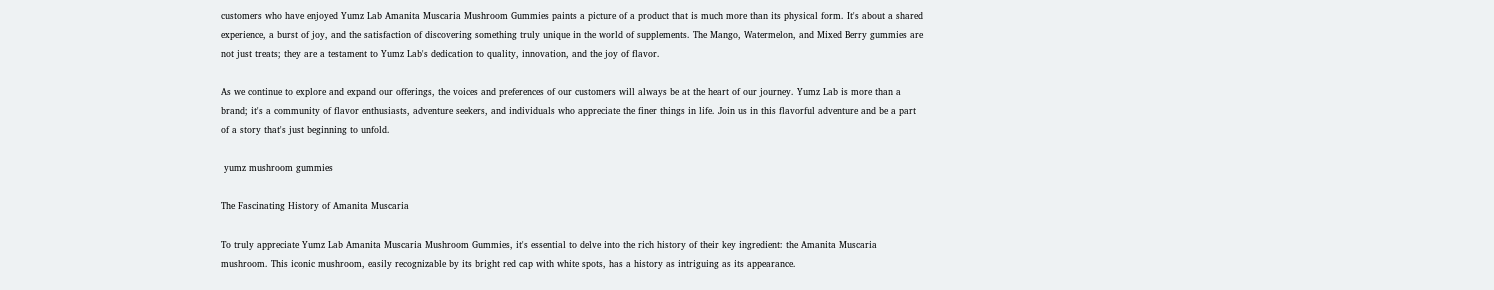customers who have enjoyed Yumz Lab Amanita Muscaria Mushroom Gummies paints a picture of a product that is much more than its physical form. It's about a shared experience, a burst of joy, and the satisfaction of discovering something truly unique in the world of supplements. The Mango, Watermelon, and Mixed Berry gummies are not just treats; they are a testament to Yumz Lab's dedication to quality, innovation, and the joy of flavor.

As we continue to explore and expand our offerings, the voices and preferences of our customers will always be at the heart of our journey. Yumz Lab is more than a brand; it's a community of flavor enthusiasts, adventure seekers, and individuals who appreciate the finer things in life. Join us in this flavorful adventure and be a part of a story that's just beginning to unfold.

 yumz mushroom gummies

The Fascinating History of Amanita Muscaria

To truly appreciate Yumz Lab Amanita Muscaria Mushroom Gummies, it's essential to delve into the rich history of their key ingredient: the Amanita Muscaria mushroom. This iconic mushroom, easily recognizable by its bright red cap with white spots, has a history as intriguing as its appearance.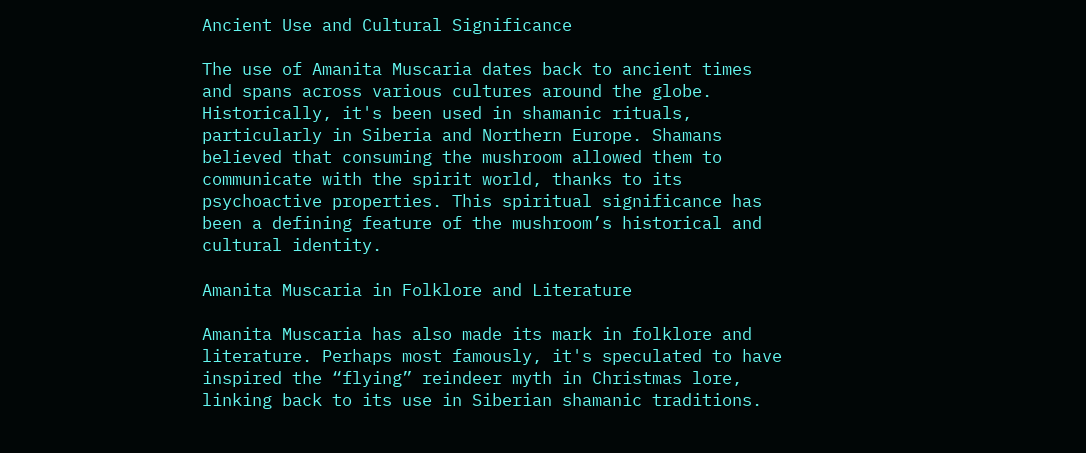Ancient Use and Cultural Significance

The use of Amanita Muscaria dates back to ancient times and spans across various cultures around the globe. Historically, it's been used in shamanic rituals, particularly in Siberia and Northern Europe. Shamans believed that consuming the mushroom allowed them to communicate with the spirit world, thanks to its psychoactive properties. This spiritual significance has been a defining feature of the mushroom’s historical and cultural identity.

Amanita Muscaria in Folklore and Literature

Amanita Muscaria has also made its mark in folklore and literature. Perhaps most famously, it's speculated to have inspired the “flying” reindeer myth in Christmas lore, linking back to its use in Siberian shamanic traditions.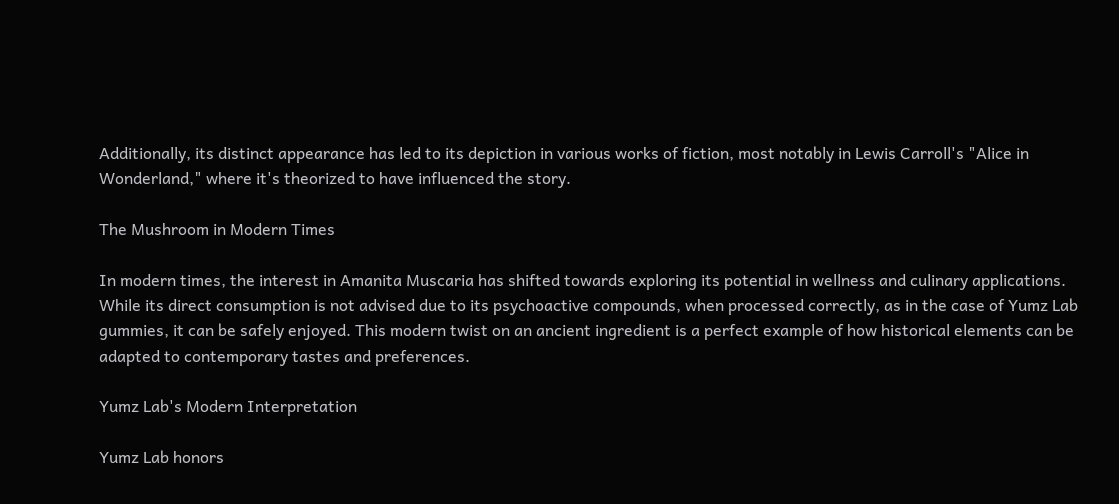Additionally, its distinct appearance has led to its depiction in various works of fiction, most notably in Lewis Carroll's "Alice in Wonderland," where it's theorized to have influenced the story.

The Mushroom in Modern Times

In modern times, the interest in Amanita Muscaria has shifted towards exploring its potential in wellness and culinary applications. While its direct consumption is not advised due to its psychoactive compounds, when processed correctly, as in the case of Yumz Lab gummies, it can be safely enjoyed. This modern twist on an ancient ingredient is a perfect example of how historical elements can be adapted to contemporary tastes and preferences.

Yumz Lab's Modern Interpretation

Yumz Lab honors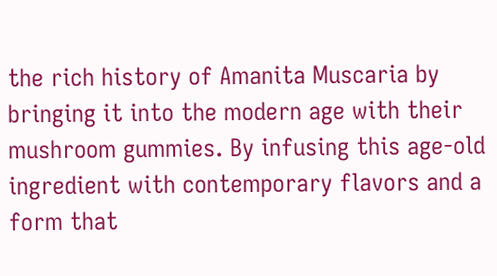the rich history of Amanita Muscaria by bringing it into the modern age with their mushroom gummies. By infusing this age-old ingredient with contemporary flavors and a form that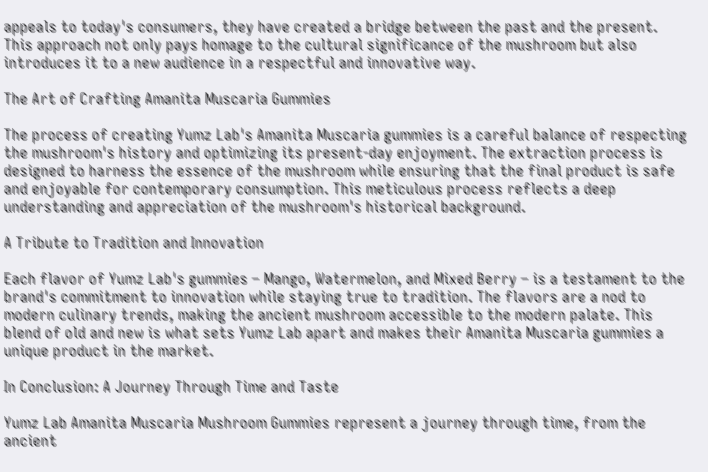appeals to today's consumers, they have created a bridge between the past and the present. This approach not only pays homage to the cultural significance of the mushroom but also introduces it to a new audience in a respectful and innovative way.

The Art of Crafting Amanita Muscaria Gummies

The process of creating Yumz Lab's Amanita Muscaria gummies is a careful balance of respecting the mushroom's history and optimizing its present-day enjoyment. The extraction process is designed to harness the essence of the mushroom while ensuring that the final product is safe and enjoyable for contemporary consumption. This meticulous process reflects a deep understanding and appreciation of the mushroom's historical background.

A Tribute to Tradition and Innovation

Each flavor of Yumz Lab's gummies – Mango, Watermelon, and Mixed Berry – is a testament to the brand's commitment to innovation while staying true to tradition. The flavors are a nod to modern culinary trends, making the ancient mushroom accessible to the modern palate. This blend of old and new is what sets Yumz Lab apart and makes their Amanita Muscaria gummies a unique product in the market.

In Conclusion: A Journey Through Time and Taste

Yumz Lab Amanita Muscaria Mushroom Gummies represent a journey through time, from the ancient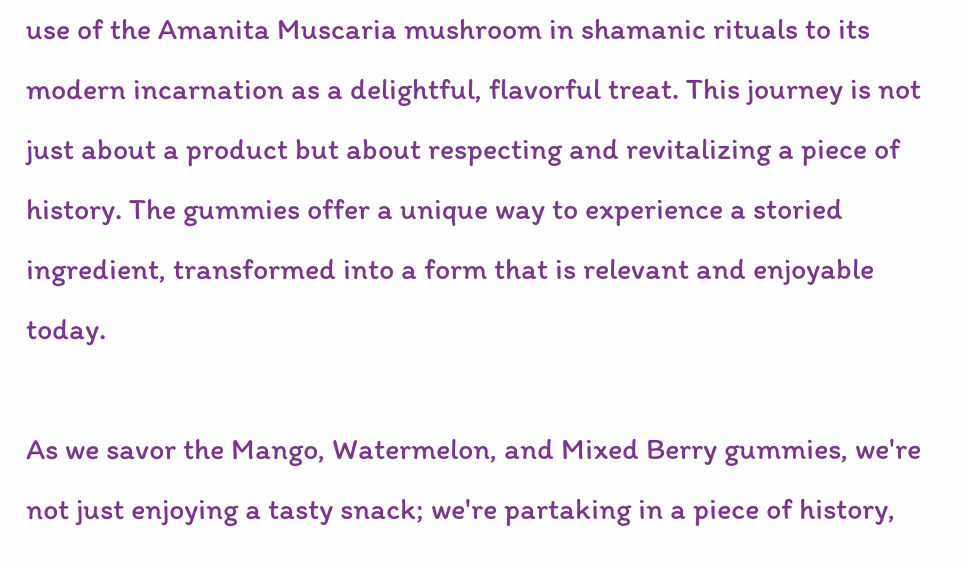use of the Amanita Muscaria mushroom in shamanic rituals to its modern incarnation as a delightful, flavorful treat. This journey is not just about a product but about respecting and revitalizing a piece of history. The gummies offer a unique way to experience a storied ingredient, transformed into a form that is relevant and enjoyable today.

As we savor the Mango, Watermelon, and Mixed Berry gummies, we're not just enjoying a tasty snack; we're partaking in a piece of history,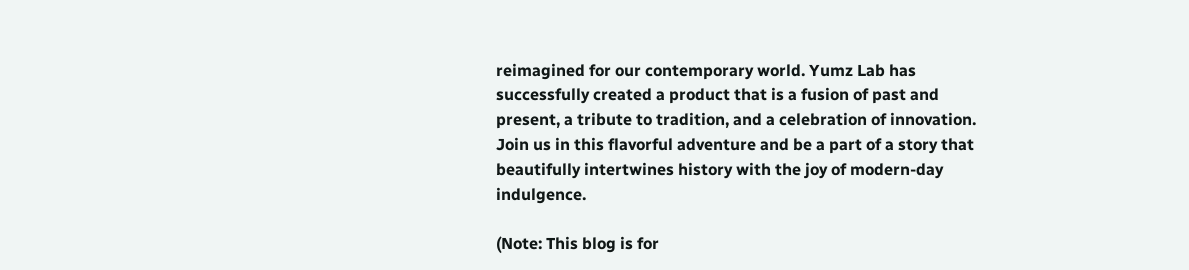reimagined for our contemporary world. Yumz Lab has successfully created a product that is a fusion of past and present, a tribute to tradition, and a celebration of innovation. Join us in this flavorful adventure and be a part of a story that beautifully intertwines history with the joy of modern-day indulgence.

(Note: This blog is for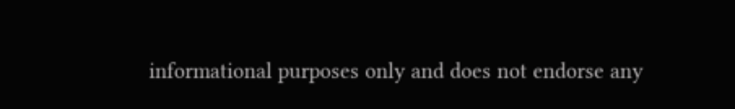informational purposes only and does not endorse any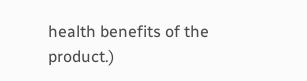health benefits of the product.)